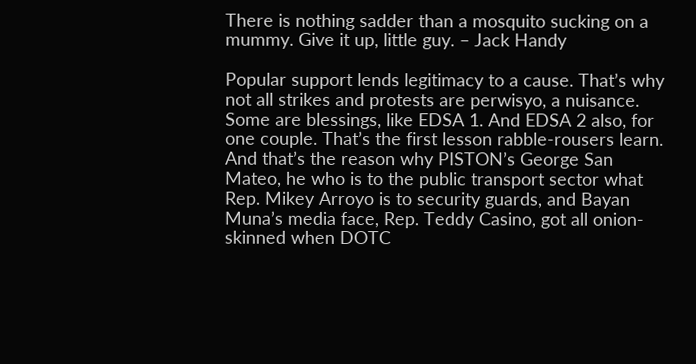There is nothing sadder than a mosquito sucking on a mummy. Give it up, little guy. – Jack Handy

Popular support lends legitimacy to a cause. That’s why not all strikes and protests are perwisyo, a nuisance. Some are blessings, like EDSA 1. And EDSA 2 also, for one couple. That’s the first lesson rabble-rousers learn. And that’s the reason why PISTON’s George San Mateo, he who is to the public transport sector what Rep. Mikey Arroyo is to security guards, and Bayan Muna’s media face, Rep. Teddy Casino, got all onion-skinned when DOTC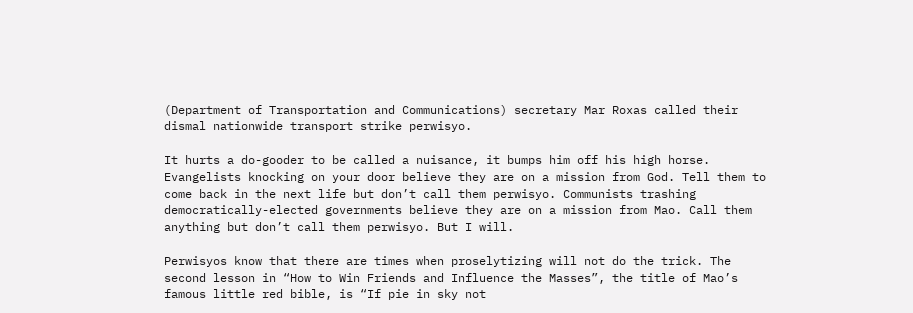(Department of Transportation and Communications) secretary Mar Roxas called their dismal nationwide transport strike perwisyo.

It hurts a do-gooder to be called a nuisance, it bumps him off his high horse. Evangelists knocking on your door believe they are on a mission from God. Tell them to come back in the next life but don’t call them perwisyo. Communists trashing democratically-elected governments believe they are on a mission from Mao. Call them anything but don’t call them perwisyo. But I will.

Perwisyos know that there are times when proselytizing will not do the trick. The second lesson in “How to Win Friends and Influence the Masses”, the title of Mao’s famous little red bible, is “If pie in sky not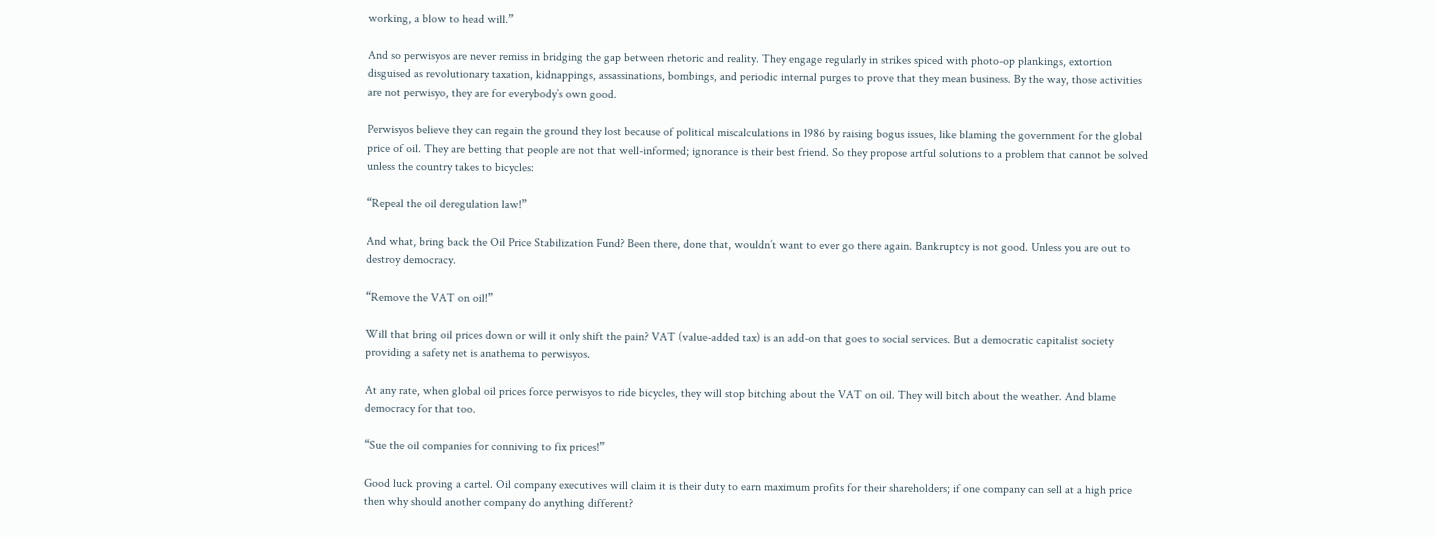working, a blow to head will.”

And so perwisyos are never remiss in bridging the gap between rhetoric and reality. They engage regularly in strikes spiced with photo-op plankings, extortion disguised as revolutionary taxation, kidnappings, assassinations, bombings, and periodic internal purges to prove that they mean business. By the way, those activities are not perwisyo, they are for everybody’s own good.

Perwisyos believe they can regain the ground they lost because of political miscalculations in 1986 by raising bogus issues, like blaming the government for the global price of oil. They are betting that people are not that well-informed; ignorance is their best friend. So they propose artful solutions to a problem that cannot be solved unless the country takes to bicycles:

“Repeal the oil deregulation law!”

And what, bring back the Oil Price Stabilization Fund? Been there, done that, wouldn’t want to ever go there again. Bankruptcy is not good. Unless you are out to destroy democracy.

“Remove the VAT on oil!”

Will that bring oil prices down or will it only shift the pain? VAT (value-added tax) is an add-on that goes to social services. But a democratic capitalist society providing a safety net is anathema to perwisyos.

At any rate, when global oil prices force perwisyos to ride bicycles, they will stop bitching about the VAT on oil. They will bitch about the weather. And blame democracy for that too.

“Sue the oil companies for conniving to fix prices!”

Good luck proving a cartel. Oil company executives will claim it is their duty to earn maximum profits for their shareholders; if one company can sell at a high price then why should another company do anything different?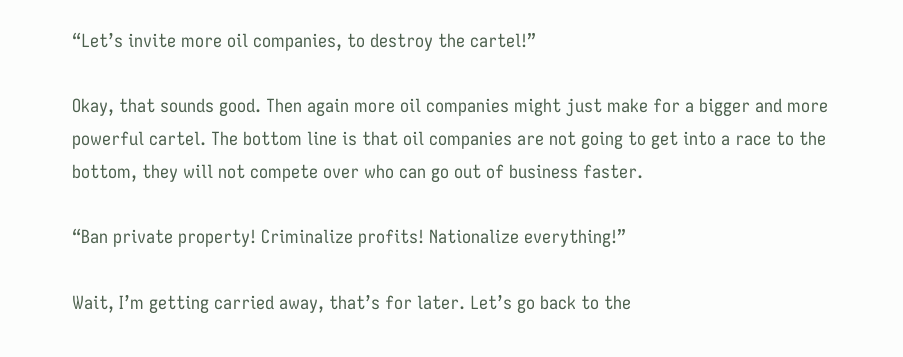“Let’s invite more oil companies, to destroy the cartel!”

Okay, that sounds good. Then again more oil companies might just make for a bigger and more powerful cartel. The bottom line is that oil companies are not going to get into a race to the bottom, they will not compete over who can go out of business faster.

“Ban private property! Criminalize profits! Nationalize everything!”

Wait, I’m getting carried away, that’s for later. Let’s go back to the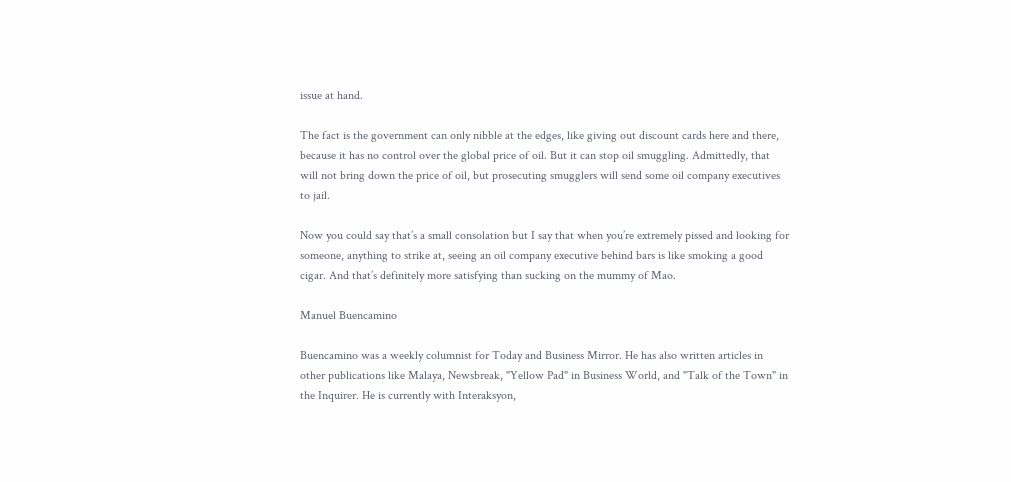issue at hand.

The fact is the government can only nibble at the edges, like giving out discount cards here and there, because it has no control over the global price of oil. But it can stop oil smuggling. Admittedly, that will not bring down the price of oil, but prosecuting smugglers will send some oil company executives to jail.

Now you could say that’s a small consolation but I say that when you’re extremely pissed and looking for someone, anything to strike at, seeing an oil company executive behind bars is like smoking a good cigar. And that’s definitely more satisfying than sucking on the mummy of Mao.

Manuel Buencamino

Buencamino was a weekly columnist for Today and Business Mirror. He has also written articles in other publications like Malaya, Newsbreak, "Yellow Pad" in Business World, and "Talk of the Town" in the Inquirer. He is currently with Interaksyon,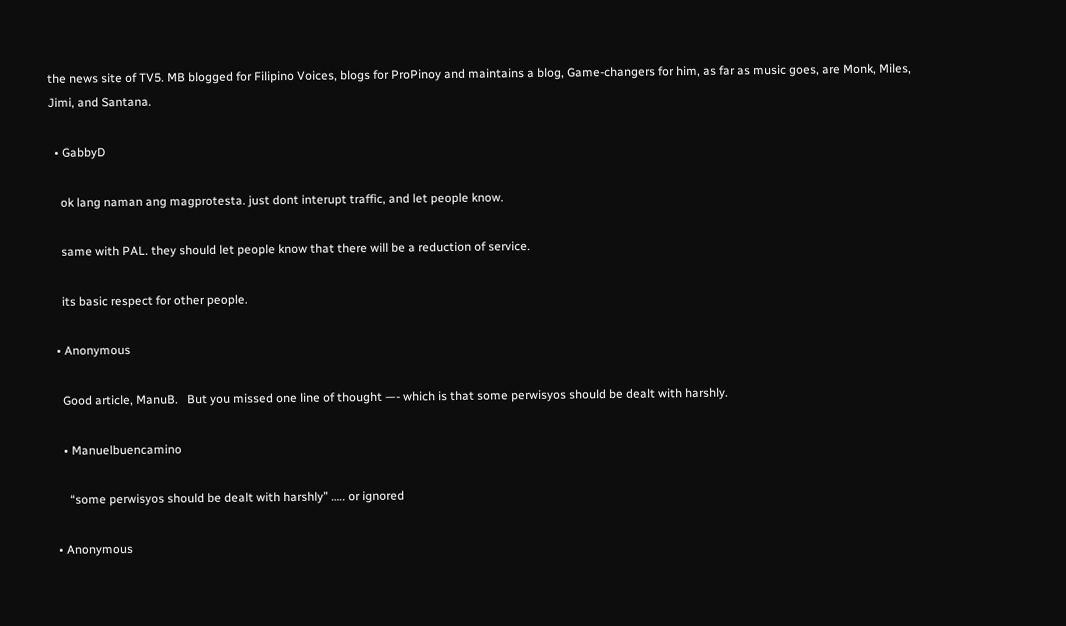the news site of TV5. MB blogged for Filipino Voices, blogs for ProPinoy and maintains a blog, Game-changers for him, as far as music goes, are Monk, Miles, Jimi, and Santana.

  • GabbyD

    ok lang naman ang magprotesta. just dont interupt traffic, and let people know.

    same with PAL. they should let people know that there will be a reduction of service.

    its basic respect for other people.

  • Anonymous

    Good article, ManuB.   But you missed one line of thought —- which is that some perwisyos should be dealt with harshly.

    • Manuelbuencamino

      “some perwisyos should be dealt with harshly” ….. or ignored

  • Anonymous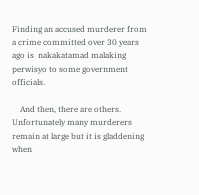Finding an accused murderer from a crime committed over 30 years ago is  nakakatamad malaking perwisyo to some government officials.

    And then, there are others.  Unfortunately many murderers remain at large but it is gladdening when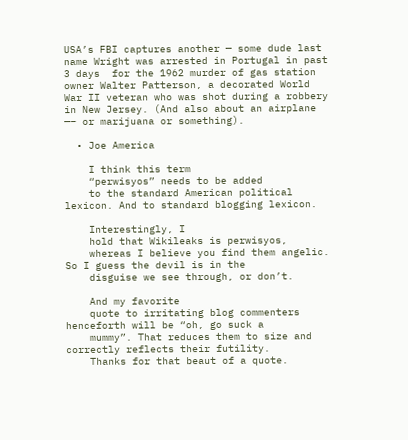USA’s FBI captures another — some dude last name Wright was arrested in Portugal in past 3 days  for the 1962 murder of gas station owner Walter Patterson, a decorated World War II veteran who was shot during a robbery in New Jersey. (And also about an airplane —– or marijuana or something).

  • Joe America

    I think this term
    “perwisyos” needs to be added
    to the standard American political lexicon. And to standard blogging lexicon.

    Interestingly, I
    hold that Wikileaks is perwisyos,
    whereas I believe you find them angelic. So I guess the devil is in the
    disguise we see through, or don’t.

    And my favorite
    quote to irritating blog commenters henceforth will be “oh, go suck a
    mummy”. That reduces them to size and correctly reflects their futility.
    Thanks for that beaut of a quote.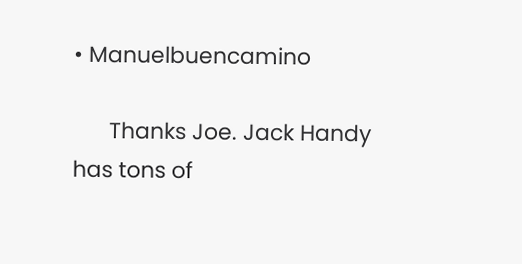• Manuelbuencamino

      Thanks Joe. Jack Handy has tons of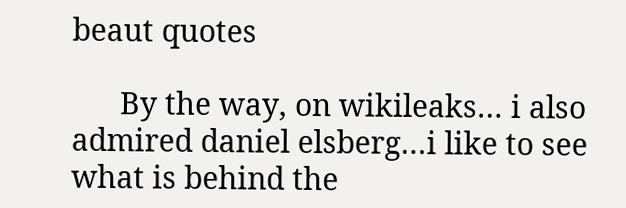beaut quotes

      By the way, on wikileaks… i also admired daniel elsberg…i like to see what is behind the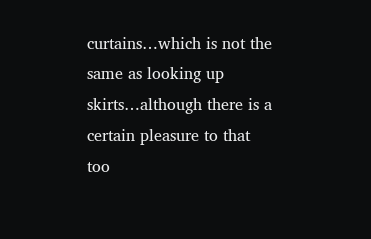curtains…which is not the same as looking up skirts…although there is a certain pleasure to that too